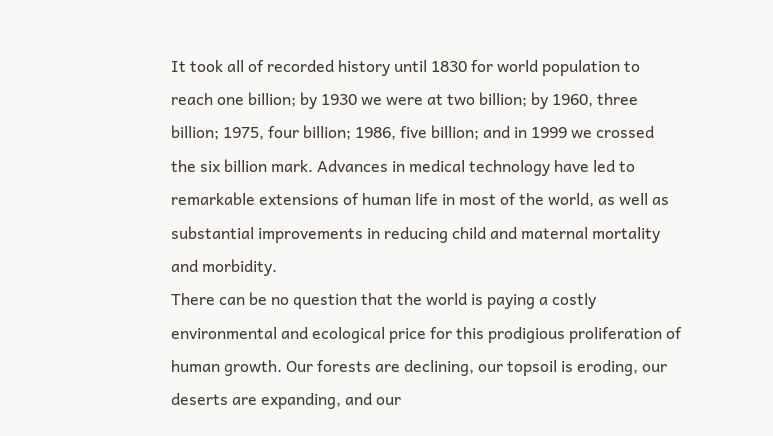It took all of recorded history until 1830 for world population to
reach one billion; by 1930 we were at two billion; by 1960, three
billion; 1975, four billion; 1986, five billion; and in 1999 we crossed
the six billion mark. Advances in medical technology have led to
remarkable extensions of human life in most of the world, as well as
substantial improvements in reducing child and maternal mortality
and morbidity.
There can be no question that the world is paying a costly
environmental and ecological price for this prodigious proliferation of
human growth. Our forests are declining, our topsoil is eroding, our
deserts are expanding, and our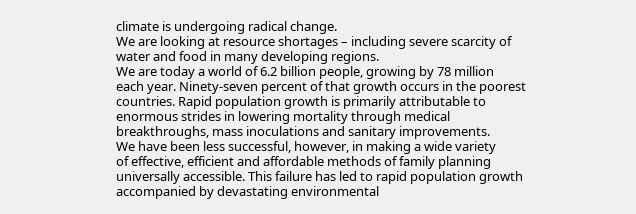climate is undergoing radical change.
We are looking at resource shortages – including severe scarcity of
water and food in many developing regions.
We are today a world of 6.2 billion people, growing by 78 million
each year. Ninety-seven percent of that growth occurs in the poorest
countries. Rapid population growth is primarily attributable to
enormous strides in lowering mortality through medical
breakthroughs, mass inoculations and sanitary improvements.
We have been less successful, however, in making a wide variety
of effective, efficient and affordable methods of family planning
universally accessible. This failure has led to rapid population growth
accompanied by devastating environmental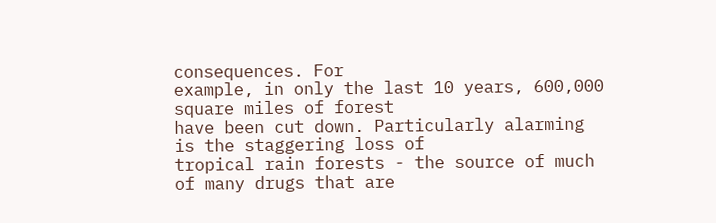consequences. For
example, in only the last 10 years, 600,000 square miles of forest
have been cut down. Particularly alarming is the staggering loss of
tropical rain forests - the source of much of many drugs that are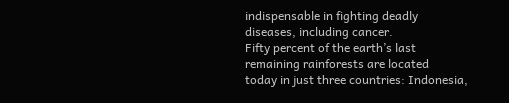indispensable in fighting deadly diseases, including cancer.
Fifty percent of the earth’s last remaining rainforests are located
today in just three countries: Indonesia,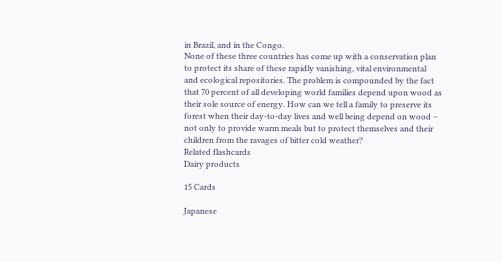in Brazil, and in the Congo.
None of these three countries has come up with a conservation plan
to protect its share of these rapidly vanishing, vital environmental
and ecological repositories. The problem is compounded by the fact
that 70 percent of all developing world families depend upon wood as
their sole source of energy. How can we tell a family to preserve its
forest when their day-to-day lives and well being depend on wood –
not only to provide warm meals but to protect themselves and their
children from the ravages of bitter cold weather?
Related flashcards
Dairy products

15 Cards

Japanese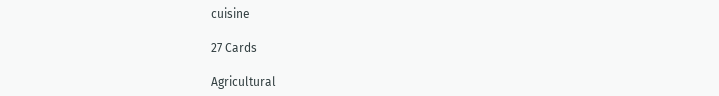cuisine

27 Cards

Agricultural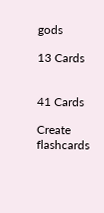gods

13 Cards


41 Cards

Create flashcards